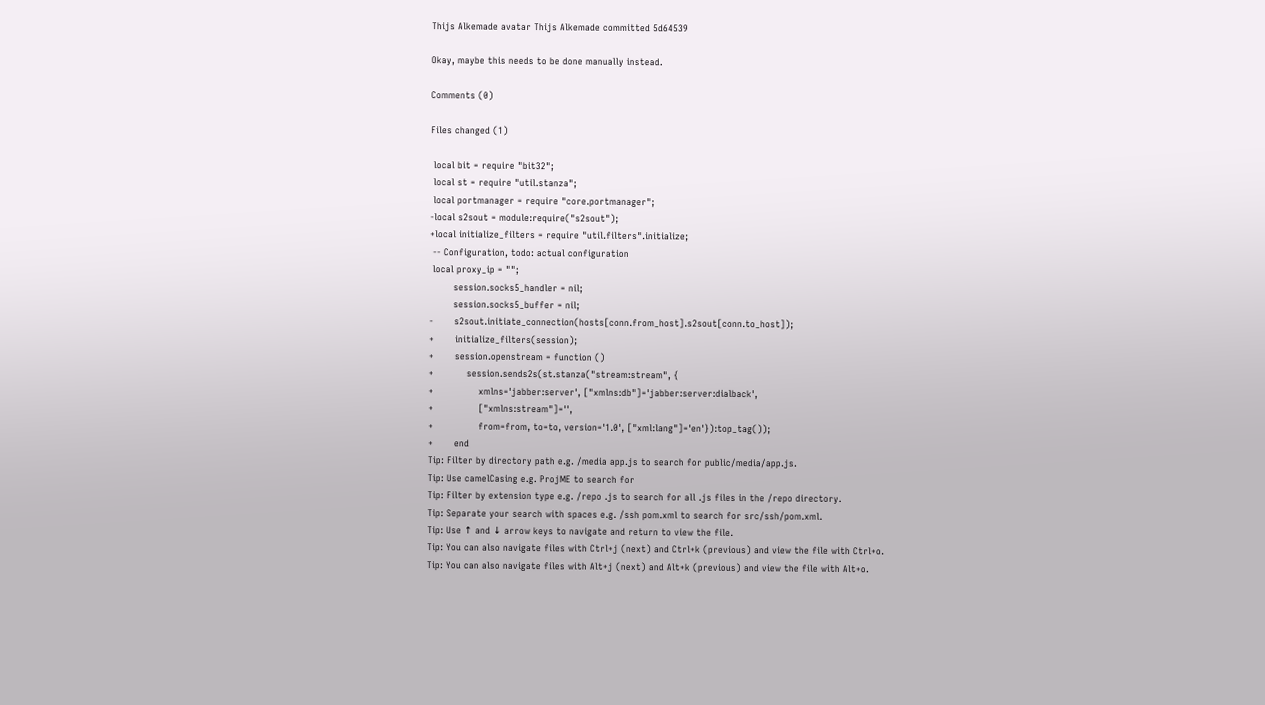Thijs Alkemade avatar Thijs Alkemade committed 5d64539

Okay, maybe this needs to be done manually instead.

Comments (0)

Files changed (1)

 local bit = require "bit32";
 local st = require "util.stanza";
 local portmanager = require "core.portmanager";
-local s2sout = module:require("s2sout");
+local initialize_filters = require "util.filters".initialize;
 -- Configuration, todo: actual configuration
 local proxy_ip = "";
        session.socks5_handler = nil;
        session.socks5_buffer = nil;
-       s2sout.initiate_connection(hosts[conn.from_host].s2sout[conn.to_host]);
+       initialize_filters(session);
+       session.openstream = function ()
+           session.sends2s(st.stanza("stream:stream", {
+               xmlns='jabber:server', ["xmlns:db"]='jabber:server:dialback',
+               ["xmlns:stream"]='',
+               from=from, to=to, version='1.0', ["xml:lang"]='en'}):top_tag());
+       end
Tip: Filter by directory path e.g. /media app.js to search for public/media/app.js.
Tip: Use camelCasing e.g. ProjME to search for
Tip: Filter by extension type e.g. /repo .js to search for all .js files in the /repo directory.
Tip: Separate your search with spaces e.g. /ssh pom.xml to search for src/ssh/pom.xml.
Tip: Use ↑ and ↓ arrow keys to navigate and return to view the file.
Tip: You can also navigate files with Ctrl+j (next) and Ctrl+k (previous) and view the file with Ctrl+o.
Tip: You can also navigate files with Alt+j (next) and Alt+k (previous) and view the file with Alt+o.